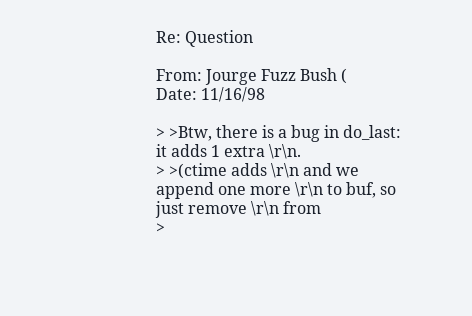Re: Question

From: Jourge Fuzz Bush (
Date: 11/16/98

> >Btw, there is a bug in do_last: it adds 1 extra \r\n.
> >(ctime adds \r\n and we append one more \r\n to buf, so just remove \r\n from
>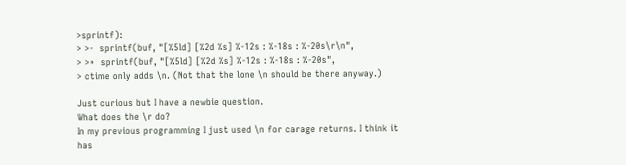>sprintf):
> >-  sprintf(buf, "[%5ld] [%2d %s] %-12s : %-18s : %-20s\r\n",
> >+  sprintf(buf, "[%5ld] [%2d %s] %-12s : %-18s : %-20s",
> ctime only adds \n. (Not that the lone \n should be there anyway.)

Just curious but I have a newbie question.
What does the \r do?
In my previous programming I just used \n for carage returns. I think it
has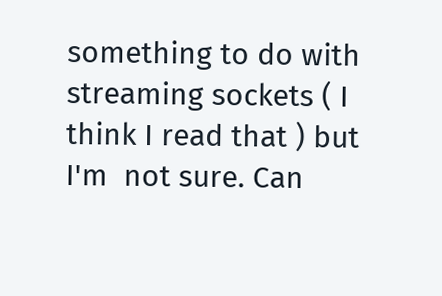something to do with streaming sockets ( I think I read that ) but
I'm  not sure. Can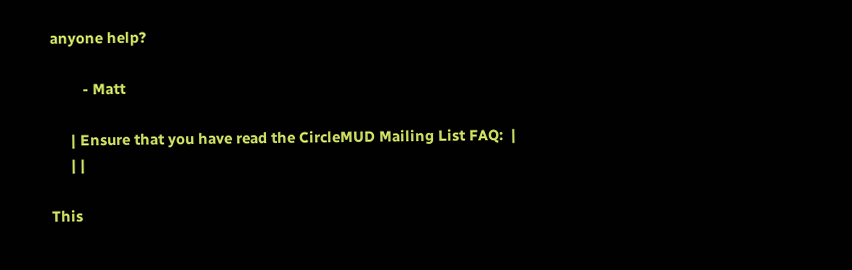anyone help?

        - Matt

     | Ensure that you have read the CircleMUD Mailing List FAQ:  |
     | |

This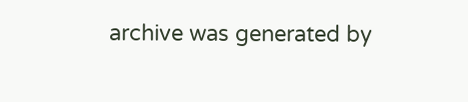archive was generated by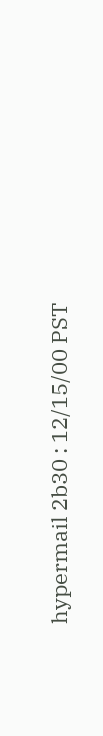hypermail 2b30 : 12/15/00 PST